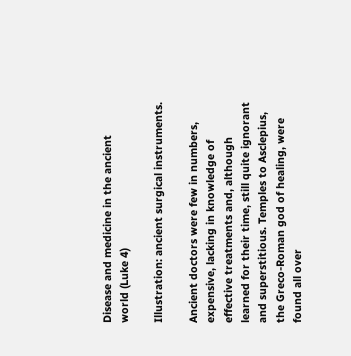Disease and medicine in the ancient world (Luke 4)

Illustration: ancient surgical instruments.

Ancient doctors were few in numbers, expensive, lacking in knowledge of effective treatments and, although learned for their time, still quite ignorant and superstitious. Temples to Asclepius, the Greco-Roman god of healing, were found all over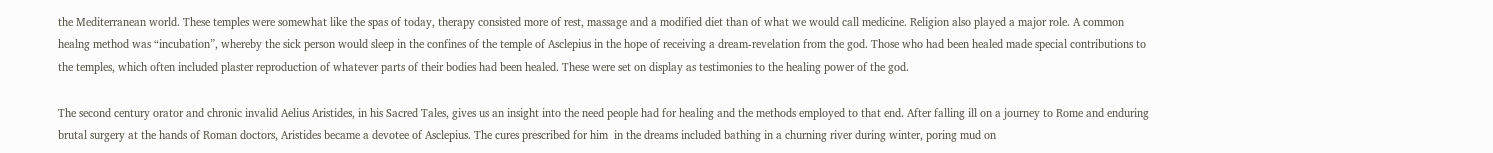the Mediterranean world. These temples were somewhat like the spas of today, therapy consisted more of rest, massage and a modified diet than of what we would call medicine. Religion also played a major role. A common healng method was “incubation”, whereby the sick person would sleep in the confines of the temple of Asclepius in the hope of receiving a dream-revelation from the god. Those who had been healed made special contributions to the temples, which often included plaster reproduction of whatever parts of their bodies had been healed. These were set on display as testimonies to the healing power of the god.

The second century orator and chronic invalid Aelius Aristides, in his Sacred Tales, gives us an insight into the need people had for healing and the methods employed to that end. After falling ill on a journey to Rome and enduring brutal surgery at the hands of Roman doctors, Aristides became a devotee of Asclepius. The cures prescribed for him  in the dreams included bathing in a churning river during winter, poring mud on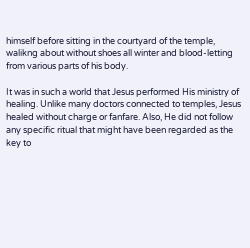himself before sitting in the courtyard of the temple, walikng about without shoes all winter and blood-letting from various parts of his body.

It was in such a world that Jesus performed His ministry of healing. Unlike many doctors connected to temples, Jesus healed without charge or fanfare. Also, He did not follow any specific ritual that might have been regarded as the key to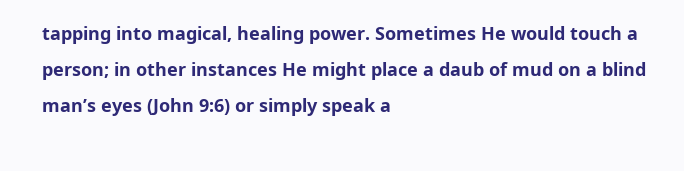tapping into magical, healing power. Sometimes He would touch a person; in other instances He might place a daub of mud on a blind man’s eyes (John 9:6) or simply speak a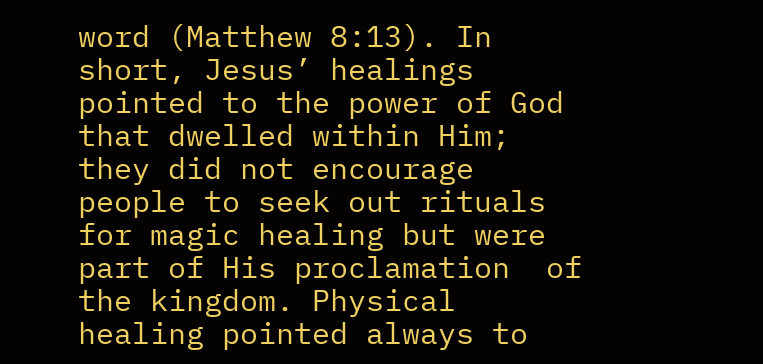word (Matthew 8:13). In short, Jesus’ healings pointed to the power of God that dwelled within Him; they did not encourage people to seek out rituals for magic healing but were part of His proclamation  of the kingdom. Physical healing pointed always to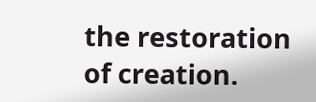the restoration of creation.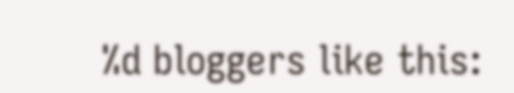%d bloggers like this: